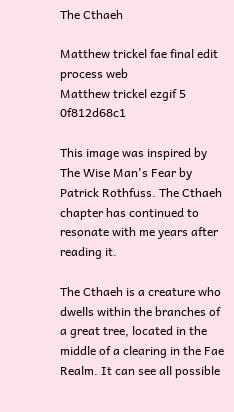The Cthaeh

Matthew trickel fae final edit process web
Matthew trickel ezgif 5 0f812d68c1

This image was inspired by The Wise Man's Fear by Patrick Rothfuss. The Cthaeh chapter has continued to resonate with me years after reading it.

The Cthaeh is a creature who dwells within the branches of a great tree, located in the middle of a clearing in the Fae Realm. It can see all possible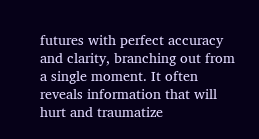futures with perfect accuracy and clarity, branching out from a single moment. It often reveals information that will hurt and traumatize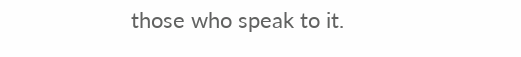those who speak to it.